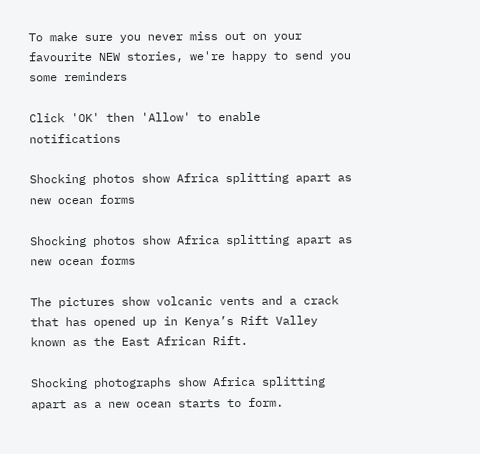To make sure you never miss out on your favourite NEW stories, we're happy to send you some reminders

Click 'OK' then 'Allow' to enable notifications

Shocking photos show Africa splitting apart as new ocean forms

Shocking photos show Africa splitting apart as new ocean forms

The pictures show volcanic vents and a crack that has opened up in Kenya’s Rift Valley known as the East African Rift.

Shocking photographs show Africa splitting apart as a new ocean starts to form.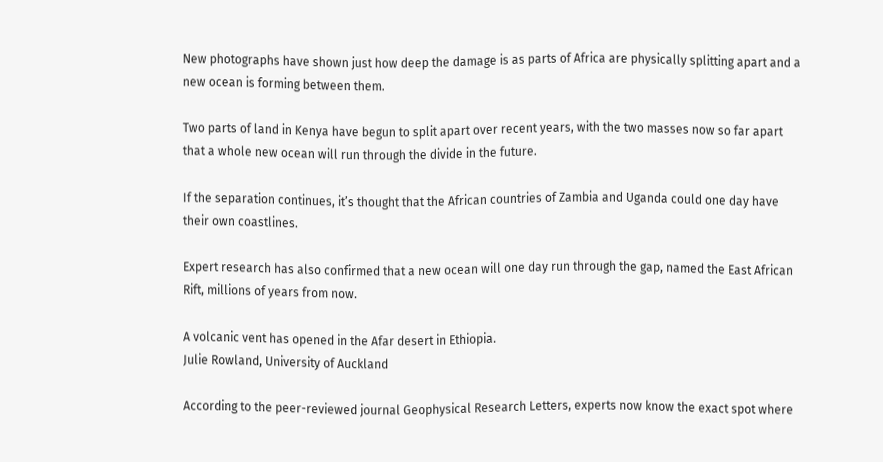New photographs have shown just how deep the damage is as parts of Africa are physically splitting apart and a new ocean is forming between them.

Two parts of land in Kenya have begun to split apart over recent years, with the two masses now so far apart that a whole new ocean will run through the divide in the future.

If the separation continues, it’s thought that the African countries of Zambia and Uganda could one day have their own coastlines.

Expert research has also confirmed that a new ocean will one day run through the gap, named the East African Rift, millions of years from now.

A volcanic vent has opened in the Afar desert in Ethiopia.
Julie Rowland, University of Auckland

According to the peer-reviewed journal Geophysical Research Letters, experts now know the exact spot where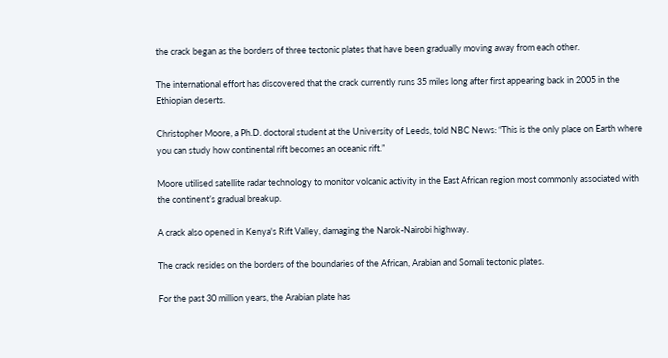the crack began as the borders of three tectonic plates that have been gradually moving away from each other.

The international effort has discovered that the crack currently runs 35 miles long after first appearing back in 2005 in the Ethiopian deserts.

Christopher Moore, a Ph.D. doctoral student at the University of Leeds, told NBC News: “This is the only place on Earth where you can study how continental rift becomes an oceanic rift.”

Moore utilised satellite radar technology to monitor volcanic activity in the East African region most commonly associated with the continent’s gradual breakup.

A crack also opened in Kenya's Rift Valley, damaging the Narok-Nairobi highway.

The crack resides on the borders of the boundaries of the African, Arabian and Somali tectonic plates.

For the past 30 million years, the Arabian plate has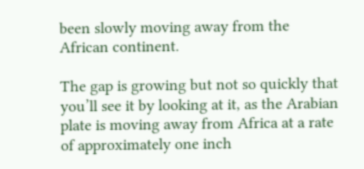been slowly moving away from the African continent.

The gap is growing but not so quickly that you’ll see it by looking at it, as the Arabian plate is moving away from Africa at a rate of approximately one inch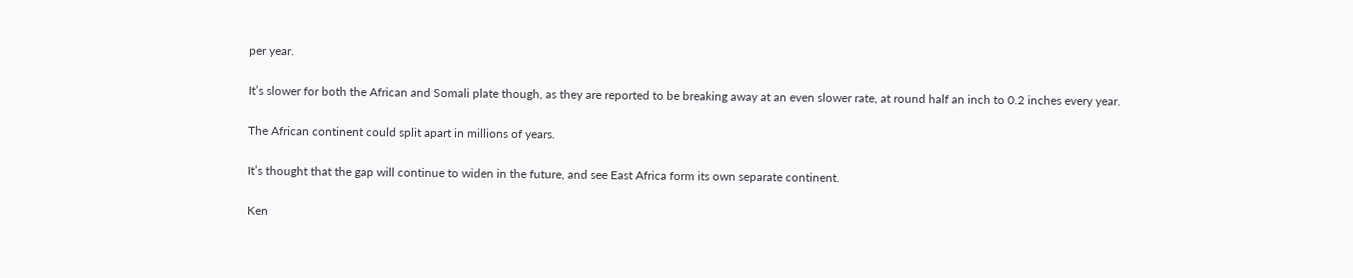per year.

It’s slower for both the African and Somali plate though, as they are reported to be breaking away at an even slower rate, at round half an inch to 0.2 inches every year.

The African continent could split apart in millions of years.

It’s thought that the gap will continue to widen in the future, and see East Africa form its own separate continent.

Ken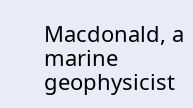Macdonald, a marine geophysicist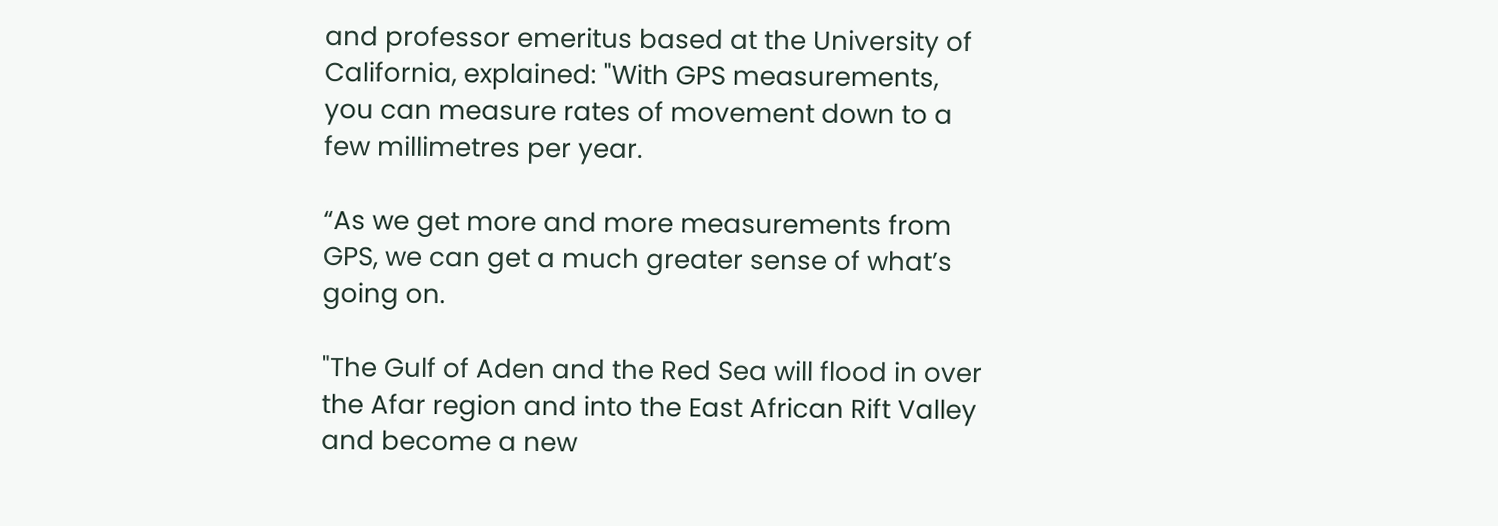and professor emeritus based at the University of California, explained: "With GPS measurements, you can measure rates of movement down to a few millimetres per year.

“As we get more and more measurements from GPS, we can get a much greater sense of what’s going on.

"The Gulf of Aden and the Red Sea will flood in over the Afar region and into the East African Rift Valley and become a new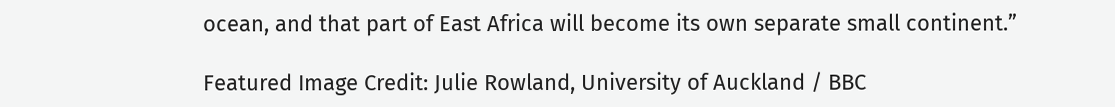ocean, and that part of East Africa will become its own separate small continent.”

Featured Image Credit: Julie Rowland, University of Auckland / BBC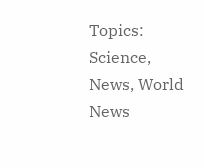Topics: Science, News, World News